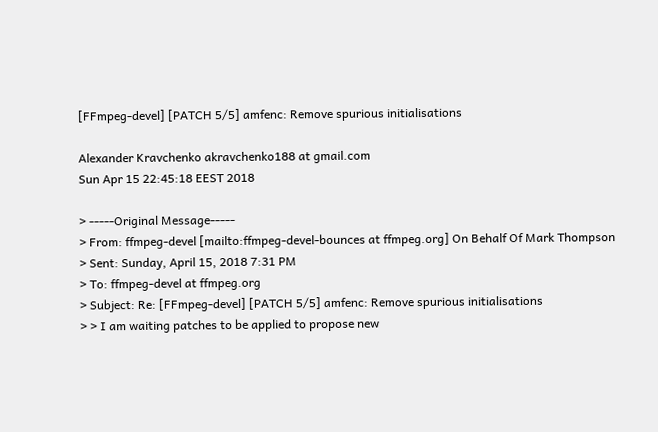[FFmpeg-devel] [PATCH 5/5] amfenc: Remove spurious initialisations

Alexander Kravchenko akravchenko188 at gmail.com
Sun Apr 15 22:45:18 EEST 2018

> -----Original Message-----
> From: ffmpeg-devel [mailto:ffmpeg-devel-bounces at ffmpeg.org] On Behalf Of Mark Thompson
> Sent: Sunday, April 15, 2018 7:31 PM
> To: ffmpeg-devel at ffmpeg.org
> Subject: Re: [FFmpeg-devel] [PATCH 5/5] amfenc: Remove spurious initialisations
> > I am waiting patches to be applied to propose new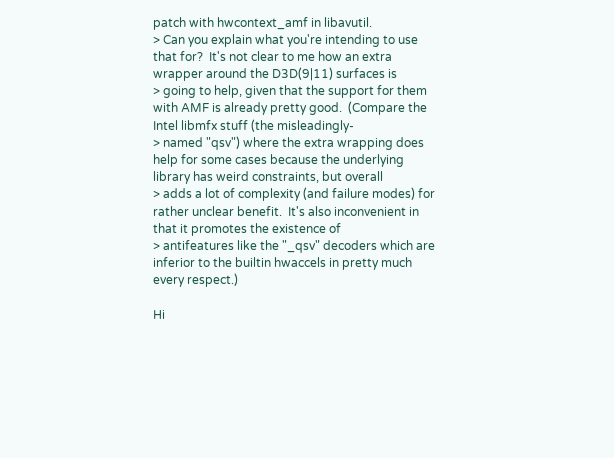patch with hwcontext_amf in libavutil.
> Can you explain what you're intending to use that for?  It's not clear to me how an extra wrapper around the D3D(9|11) surfaces is
> going to help, given that the support for them with AMF is already pretty good.  (Compare the Intel libmfx stuff (the misleadingly-
> named "qsv") where the extra wrapping does help for some cases because the underlying library has weird constraints, but overall
> adds a lot of complexity (and failure modes) for rather unclear benefit.  It's also inconvenient in that it promotes the existence of
> antifeatures like the "_qsv" decoders which are inferior to the builtin hwaccels in pretty much every respect.)

Hi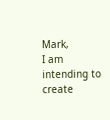Mark,
I am intending to create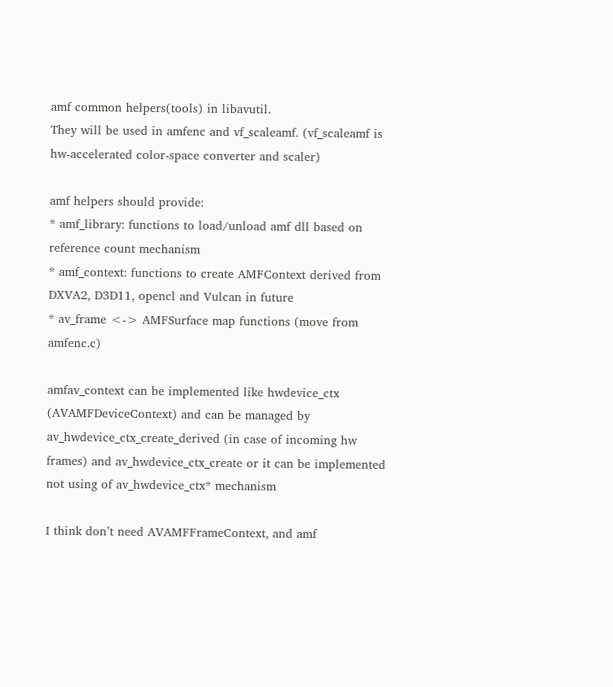amf common helpers(tools) in libavutil.
They will be used in amfenc and vf_scaleamf. (vf_scaleamf is hw-accelerated color-space converter and scaler)

amf helpers should provide:
* amf_library: functions to load/unload amf dll based on reference count mechanism
* amf_context: functions to create AMFContext derived from DXVA2, D3D11, opencl and Vulcan in future
* av_frame <-> AMFSurface map functions (move from amfenc.c)

amfav_context can be implemented like hwdevice_ctx (AVAMFDeviceContext) and can be managed by av_hwdevice_ctx_create_derived (in case of incoming hw frames) and av_hwdevice_ctx_create or it can be implemented not using of av_hwdevice_ctx* mechanism

I think don’t need AVAMFFrameContext, and amf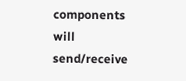components will send/receive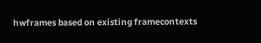hwframes based on existing framecontexts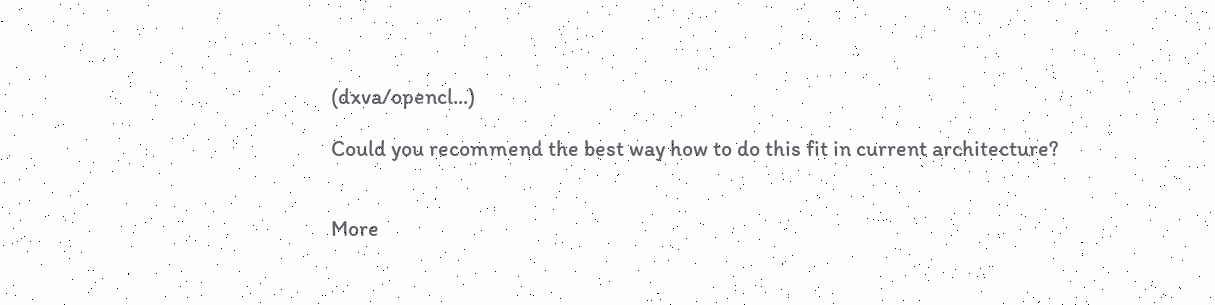(dxva/opencl...)

Could you recommend the best way how to do this fit in current architecture?


More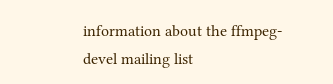information about the ffmpeg-devel mailing list